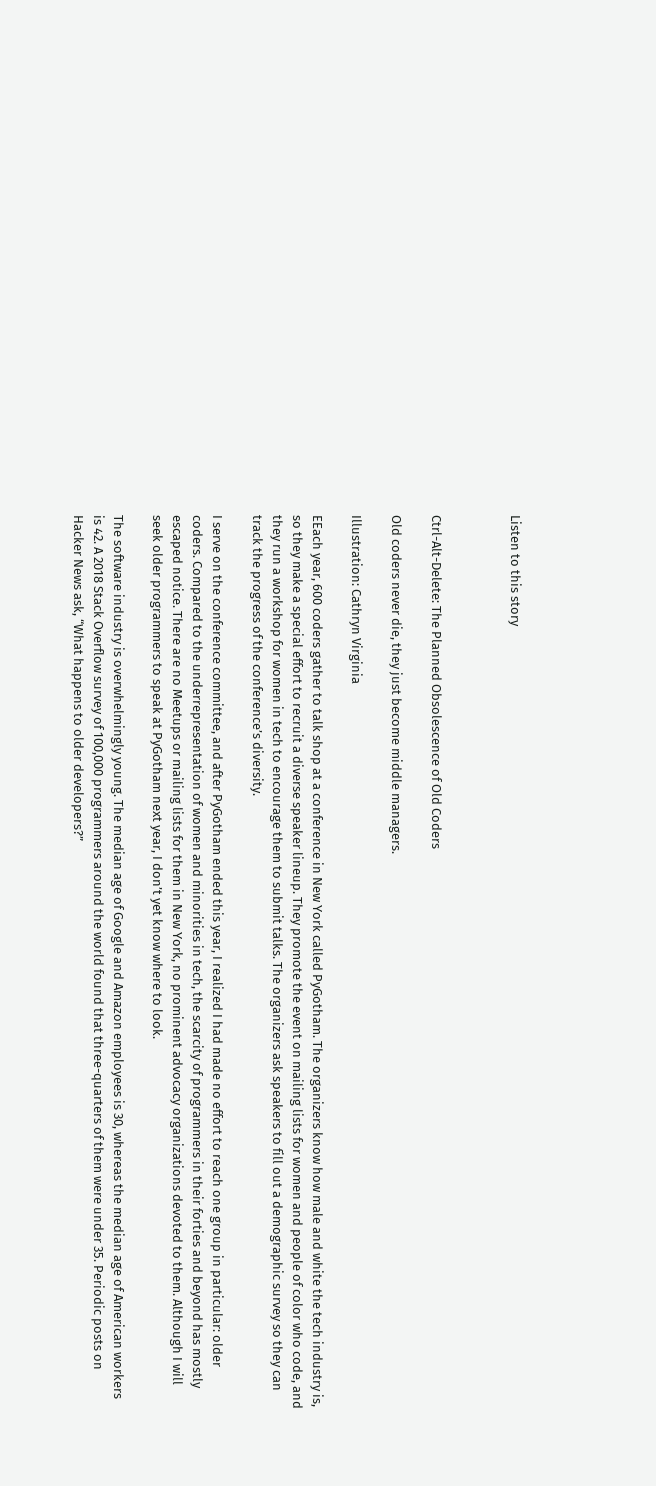Listen to this story



Ctrl-Alt-Delete: The Planned Obsolescence of Old Coders

Old coders never die, they just become middle managers.

Illustration: Cathryn Virginia

EEach year, 600 coders gather to talk shop at a conference in New York called PyGotham. The organizers know how male and white the tech industry is, so they make a special effort to recruit a diverse speaker lineup. They promote the event on mailing lists for women and people of color who code, and they run a workshop for women in tech to encourage them to submit talks. The organizers ask speakers to fill out a demographic survey so they can track the progress of the conference’s diversity.

I serve on the conference committee, and after PyGotham ended this year, I realized I had made no effort to reach one group in particular: older coders. Compared to the underrepresentation of women and minorities in tech, the scarcity of programmers in their forties and beyond has mostly escaped notice. There are no Meetups or mailing lists for them in New York, no prominent advocacy organizations devoted to them. Although I will seek older programmers to speak at PyGotham next year, I don’t yet know where to look.

The software industry is overwhelmingly young. The median age of Google and Amazon employees is 30, whereas the median age of American workers is 42. A 2018 Stack Overflow survey of 100,000 programmers around the world found that three-quarters of them were under 35. Periodic posts on Hacker News ask, “What happens to older developers?”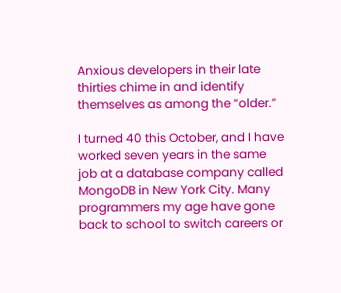Anxious developers in their late thirties chime in and identify themselves as among the “older.”

I turned 40 this October, and I have worked seven years in the same job at a database company called MongoDB in New York City. Many programmers my age have gone back to school to switch careers or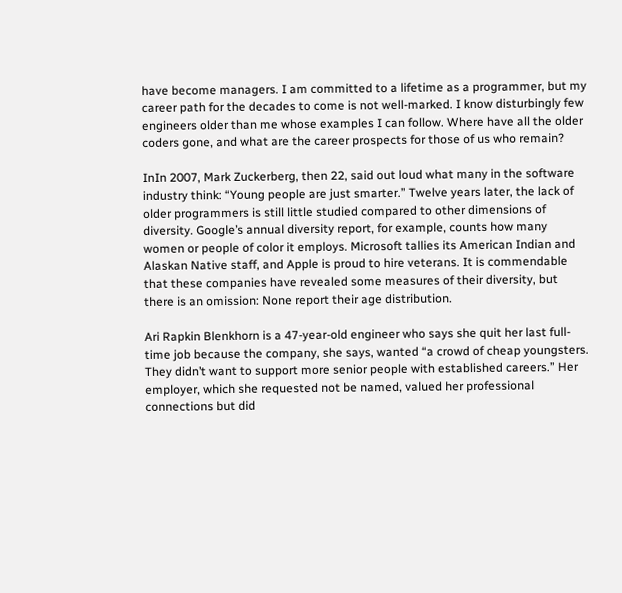have become managers. I am committed to a lifetime as a programmer, but my career path for the decades to come is not well-marked. I know disturbingly few engineers older than me whose examples I can follow. Where have all the older coders gone, and what are the career prospects for those of us who remain?

InIn 2007, Mark Zuckerberg, then 22, said out loud what many in the software industry think: “Young people are just smarter.” Twelve years later, the lack of older programmers is still little studied compared to other dimensions of diversity. Google’s annual diversity report, for example, counts how many women or people of color it employs. Microsoft tallies its American Indian and Alaskan Native staff, and Apple is proud to hire veterans. It is commendable that these companies have revealed some measures of their diversity, but there is an omission: None report their age distribution.

Ari Rapkin Blenkhorn is a 47-year-old engineer who says she quit her last full-time job because the company, she says, wanted “a crowd of cheap youngsters. They didn’t want to support more senior people with established careers.” Her employer, which she requested not be named, valued her professional connections but did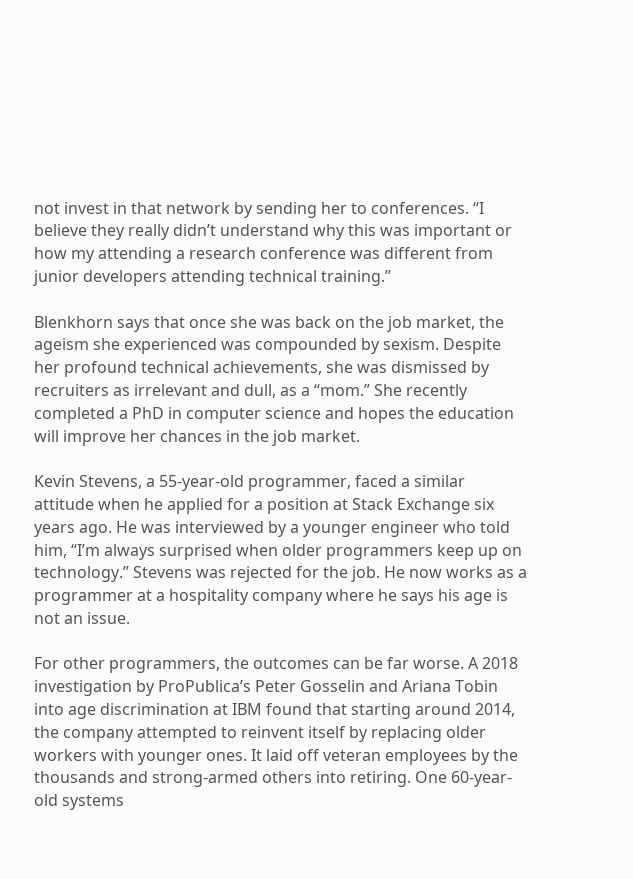not invest in that network by sending her to conferences. “I believe they really didn’t understand why this was important or how my attending a research conference was different from junior developers attending technical training.”

Blenkhorn says that once she was back on the job market, the ageism she experienced was compounded by sexism. Despite her profound technical achievements, she was dismissed by recruiters as irrelevant and dull, as a “mom.” She recently completed a PhD in computer science and hopes the education will improve her chances in the job market.

Kevin Stevens, a 55-year-old programmer, faced a similar attitude when he applied for a position at Stack Exchange six years ago. He was interviewed by a younger engineer who told him, “I’m always surprised when older programmers keep up on technology.” Stevens was rejected for the job. He now works as a programmer at a hospitality company where he says his age is not an issue.

For other programmers, the outcomes can be far worse. A 2018 investigation by ProPublica’s Peter Gosselin and Ariana Tobin into age discrimination at IBM found that starting around 2014, the company attempted to reinvent itself by replacing older workers with younger ones. It laid off veteran employees by the thousands and strong-armed others into retiring. One 60-year-old systems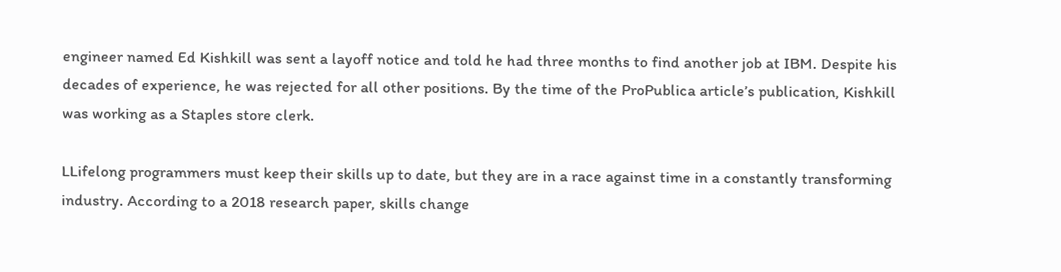engineer named Ed Kishkill was sent a layoff notice and told he had three months to find another job at IBM. Despite his decades of experience, he was rejected for all other positions. By the time of the ProPublica article’s publication, Kishkill was working as a Staples store clerk.

LLifelong programmers must keep their skills up to date, but they are in a race against time in a constantly transforming industry. According to a 2018 research paper, skills change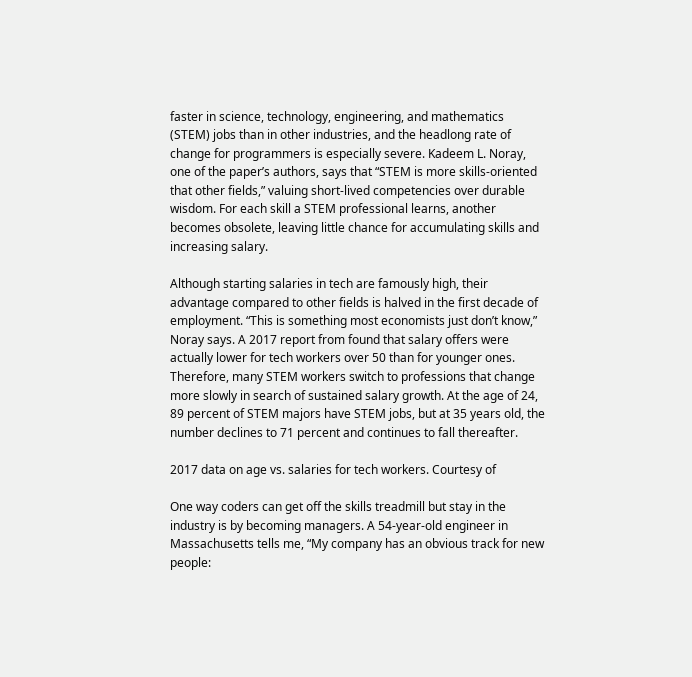faster in science, technology, engineering, and mathematics (STEM) jobs than in other industries, and the headlong rate of change for programmers is especially severe. Kadeem L. Noray, one of the paper’s authors, says that “STEM is more skills-oriented that other fields,” valuing short-lived competencies over durable wisdom. For each skill a STEM professional learns, another becomes obsolete, leaving little chance for accumulating skills and increasing salary.

Although starting salaries in tech are famously high, their advantage compared to other fields is halved in the first decade of employment. “This is something most economists just don’t know,” Noray says. A 2017 report from found that salary offers were actually lower for tech workers over 50 than for younger ones. Therefore, many STEM workers switch to professions that change more slowly in search of sustained salary growth. At the age of 24, 89 percent of STEM majors have STEM jobs, but at 35 years old, the number declines to 71 percent and continues to fall thereafter.

2017 data on age vs. salaries for tech workers. Courtesy of

One way coders can get off the skills treadmill but stay in the industry is by becoming managers. A 54-year-old engineer in Massachusetts tells me, “My company has an obvious track for new people: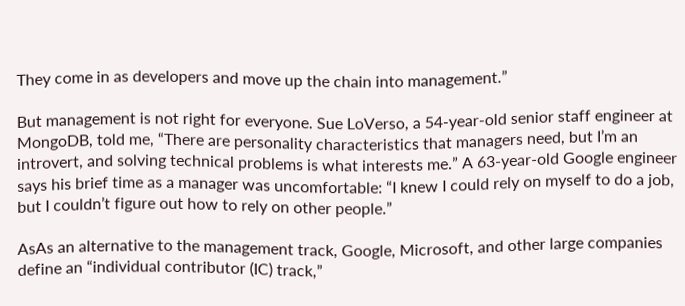They come in as developers and move up the chain into management.”

But management is not right for everyone. Sue LoVerso, a 54-year-old senior staff engineer at MongoDB, told me, “There are personality characteristics that managers need, but I’m an introvert, and solving technical problems is what interests me.” A 63-year-old Google engineer says his brief time as a manager was uncomfortable: “I knew I could rely on myself to do a job, but I couldn’t figure out how to rely on other people.”

AsAs an alternative to the management track, Google, Microsoft, and other large companies define an “individual contributor (IC) track,”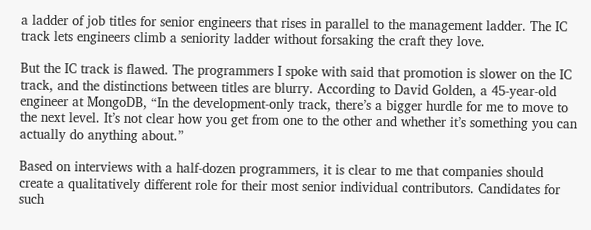a ladder of job titles for senior engineers that rises in parallel to the management ladder. The IC track lets engineers climb a seniority ladder without forsaking the craft they love.

But the IC track is flawed. The programmers I spoke with said that promotion is slower on the IC track, and the distinctions between titles are blurry. According to David Golden, a 45-year-old engineer at MongoDB, “In the development-only track, there’s a bigger hurdle for me to move to the next level. It’s not clear how you get from one to the other and whether it’s something you can actually do anything about.”

Based on interviews with a half-dozen programmers, it is clear to me that companies should create a qualitatively different role for their most senior individual contributors. Candidates for such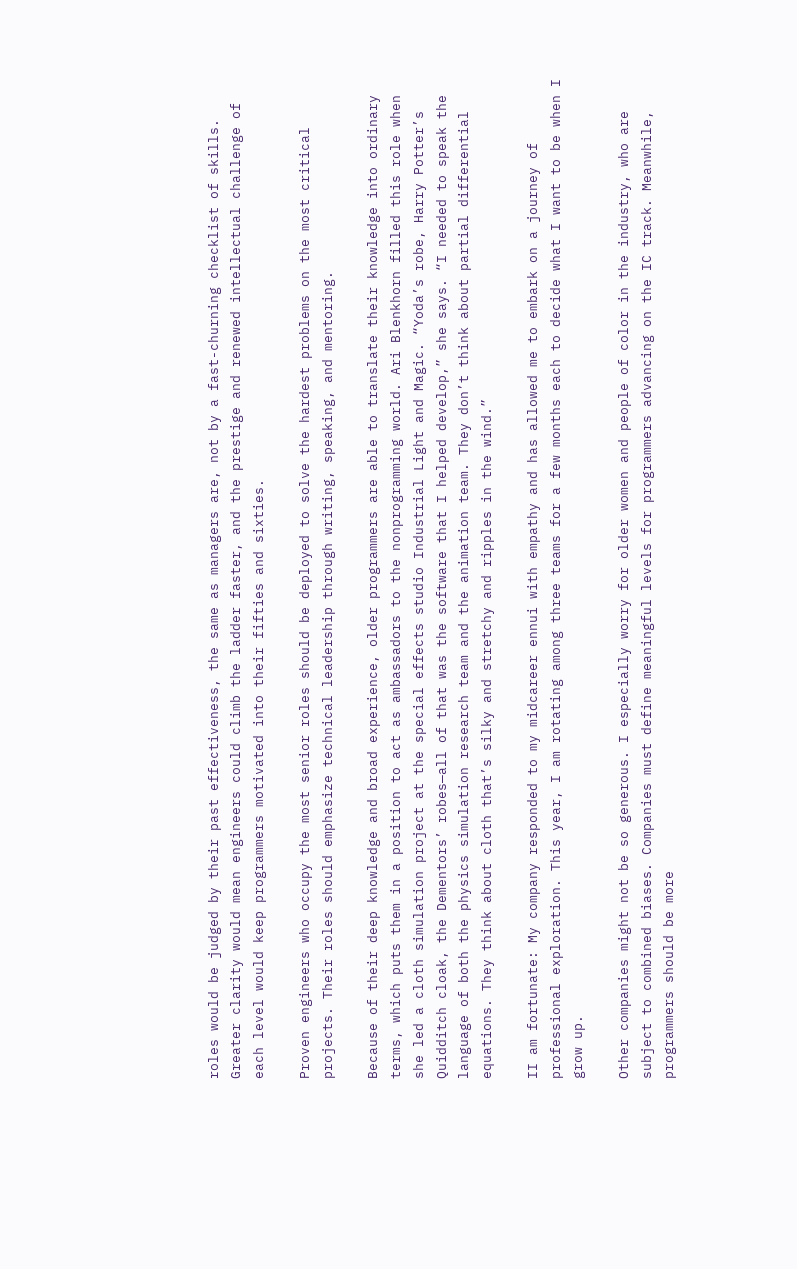roles would be judged by their past effectiveness, the same as managers are, not by a fast-churning checklist of skills. Greater clarity would mean engineers could climb the ladder faster, and the prestige and renewed intellectual challenge of each level would keep programmers motivated into their fifties and sixties.

Proven engineers who occupy the most senior roles should be deployed to solve the hardest problems on the most critical projects. Their roles should emphasize technical leadership through writing, speaking, and mentoring.

Because of their deep knowledge and broad experience, older programmers are able to translate their knowledge into ordinary terms, which puts them in a position to act as ambassadors to the nonprogramming world. Ari Blenkhorn filled this role when she led a cloth simulation project at the special effects studio Industrial Light and Magic. “Yoda’s robe, Harry Potter’s Quidditch cloak, the Dementors’ robes—all of that was the software that I helped develop,” she says. “I needed to speak the language of both the physics simulation research team and the animation team. They don’t think about partial differential equations. They think about cloth that’s silky and stretchy and ripples in the wind.”

II am fortunate: My company responded to my midcareer ennui with empathy and has allowed me to embark on a journey of professional exploration. This year, I am rotating among three teams for a few months each to decide what I want to be when I grow up.

Other companies might not be so generous. I especially worry for older women and people of color in the industry, who are subject to combined biases. Companies must define meaningful levels for programmers advancing on the IC track. Meanwhile, programmers should be more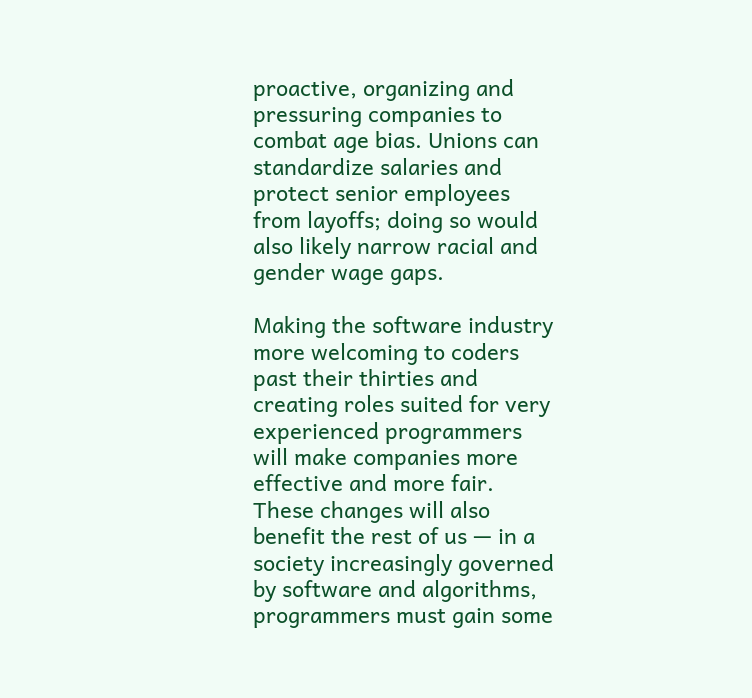proactive, organizing and pressuring companies to combat age bias. Unions can standardize salaries and protect senior employees from layoffs; doing so would also likely narrow racial and gender wage gaps.

Making the software industry more welcoming to coders past their thirties and creating roles suited for very experienced programmers will make companies more effective and more fair. These changes will also benefit the rest of us — in a society increasingly governed by software and algorithms, programmers must gain some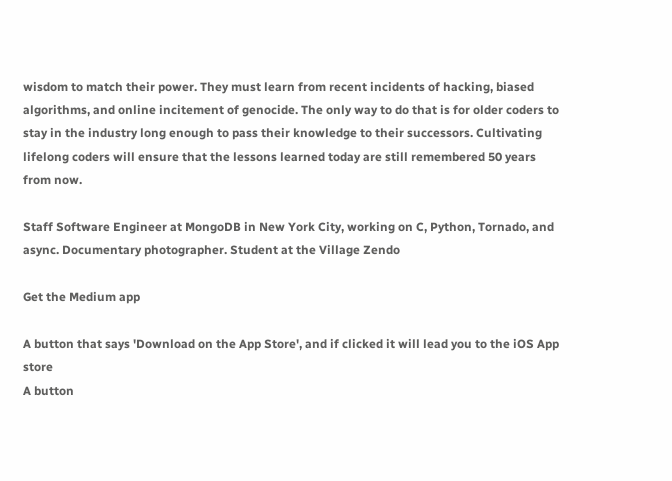wisdom to match their power. They must learn from recent incidents of hacking, biased algorithms, and online incitement of genocide. The only way to do that is for older coders to stay in the industry long enough to pass their knowledge to their successors. Cultivating lifelong coders will ensure that the lessons learned today are still remembered 50 years from now.

Staff Software Engineer at MongoDB in New York City, working on C, Python, Tornado, and async. Documentary photographer. Student at the Village Zendo

Get the Medium app

A button that says 'Download on the App Store', and if clicked it will lead you to the iOS App store
A button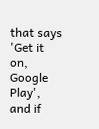that says 'Get it on, Google Play', and if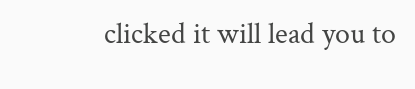clicked it will lead you to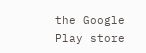the Google Play store